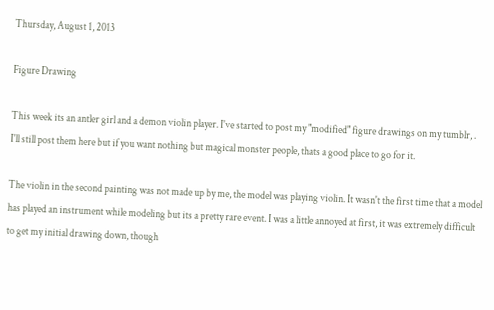Thursday, August 1, 2013

Figure Drawing

This week its an antler girl and a demon violin player. I've started to post my "modified" figure drawings on my tumblr, . I'll still post them here but if you want nothing but magical monster people, thats a good place to go for it.

The violin in the second painting was not made up by me, the model was playing violin. It wasn't the first time that a model has played an instrument while modeling but its a pretty rare event. I was a little annoyed at first, it was extremely difficult to get my initial drawing down, though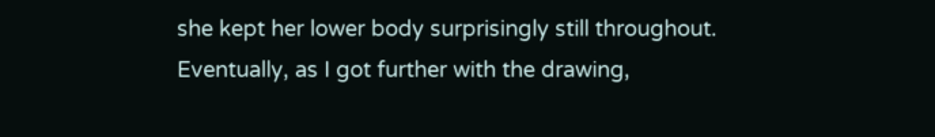she kept her lower body surprisingly still throughout. Eventually, as I got further with the drawing,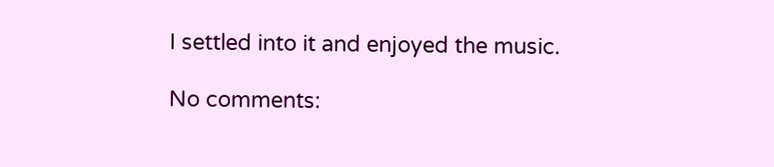I settled into it and enjoyed the music.

No comments: